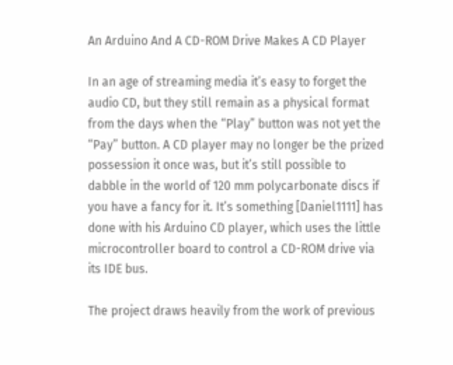An Arduino And A CD-ROM Drive Makes A CD Player

In an age of streaming media it’s easy to forget the audio CD, but they still remain as a physical format from the days when the “Play” button was not yet the “Pay” button. A CD player may no longer be the prized possession it once was, but it’s still possible to dabble in the world of 120 mm polycarbonate discs if you have a fancy for it. It’s something [Daniel1111] has done with his Arduino CD player, which uses the little microcontroller board to control a CD-ROM drive via its IDE bus.

The project draws heavily from the work of previous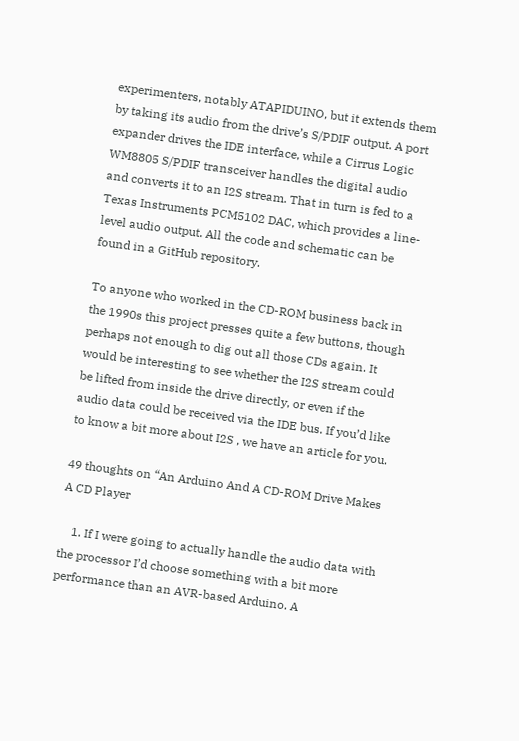experimenters, notably ATAPIDUINO, but it extends them by taking its audio from the drive’s S/PDIF output. A port expander drives the IDE interface, while a Cirrus Logic WM8805 S/PDIF transceiver handles the digital audio and converts it to an I2S stream. That in turn is fed to a Texas Instruments PCM5102 DAC, which provides a line-level audio output. All the code and schematic can be found in a GitHub repository.

To anyone who worked in the CD-ROM business back in the 1990s this project presses quite a few buttons, though perhaps not enough to dig out all those CDs again. It would be interesting to see whether the I2S stream could be lifted from inside the drive directly, or even if the audio data could be received via the IDE bus. If you’d like to know a bit more about I2S , we have an article for you.

49 thoughts on “An Arduino And A CD-ROM Drive Makes A CD Player

    1. If I were going to actually handle the audio data with the processor I’d choose something with a bit more performance than an AVR-based Arduino. A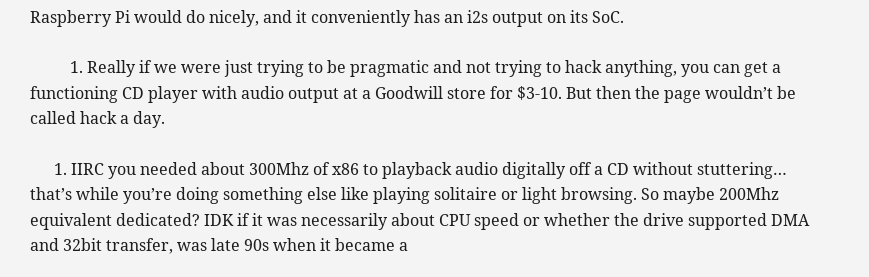Raspberry Pi would do nicely, and it conveniently has an i2s output on its SoC.

          1. Really if we were just trying to be pragmatic and not trying to hack anything, you can get a functioning CD player with audio output at a Goodwill store for $3-10. But then the page wouldn’t be called hack a day.

      1. IIRC you needed about 300Mhz of x86 to playback audio digitally off a CD without stuttering… that’s while you’re doing something else like playing solitaire or light browsing. So maybe 200Mhz equivalent dedicated? IDK if it was necessarily about CPU speed or whether the drive supported DMA and 32bit transfer, was late 90s when it became a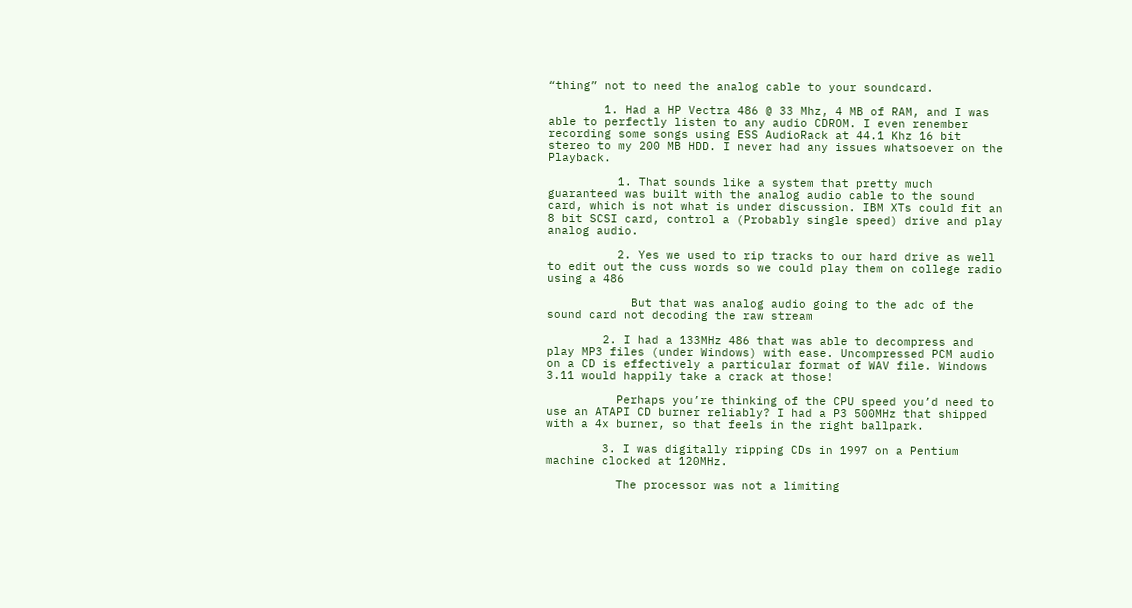“thing” not to need the analog cable to your soundcard.

        1. Had a HP Vectra 486 @ 33 Mhz, 4 MB of RAM, and I was able to perfectly listen to any audio CDROM. I even renember recording some songs using ESS AudioRack at 44.1 Khz 16 bit stereo to my 200 MB HDD. I never had any issues whatsoever on the Playback.

          1. That sounds like a system that pretty much guaranteed was built with the analog audio cable to the sound card, which is not what is under discussion. IBM XTs could fit an 8 bit SCSI card, control a (Probably single speed) drive and play analog audio.

          2. Yes we used to rip tracks to our hard drive as well to edit out the cuss words so we could play them on college radio using a 486

            But that was analog audio going to the adc of the sound card not decoding the raw stream

        2. I had a 133MHz 486 that was able to decompress and play MP3 files (under Windows) with ease. Uncompressed PCM audio on a CD is effectively a particular format of WAV file. Windows 3.11 would happily take a crack at those!

          Perhaps you’re thinking of the CPU speed you’d need to use an ATAPI CD burner reliably? I had a P3 500MHz that shipped with a 4x burner, so that feels in the right ballpark.

        3. I was digitally ripping CDs in 1997 on a Pentium machine clocked at 120MHz.

          The processor was not a limiting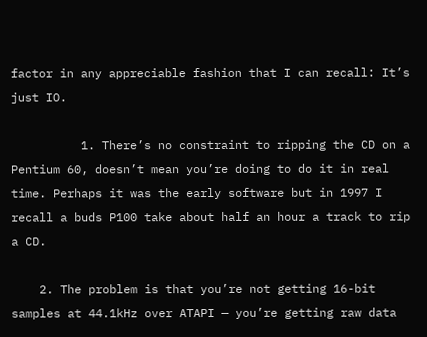factor in any appreciable fashion that I can recall: It’s just IO.

          1. There’s no constraint to ripping the CD on a Pentium 60, doesn’t mean you’re doing to do it in real time. Perhaps it was the early software but in 1997 I recall a buds P100 take about half an hour a track to rip a CD.

    2. The problem is that you’re not getting 16-bit samples at 44.1kHz over ATAPI — you’re getting raw data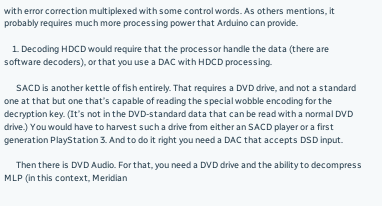with error correction multiplexed with some control words. As others mentions, it probably requires much more processing power that Arduino can provide.

    1. Decoding HDCD would require that the processor handle the data (there are software decoders), or that you use a DAC with HDCD processing.

      SACD is another kettle of fish entirely. That requires a DVD drive, and not a standard one at that but one that’s capable of reading the special wobble encoding for the decryption key. (It’s not in the DVD-standard data that can be read with a normal DVD drive.) You would have to harvest such a drive from either an SACD player or a first generation PlayStation 3. And to do it right you need a DAC that accepts DSD input.

      Then there is DVD Audio. For that, you need a DVD drive and the ability to decompress MLP (in this context, Meridian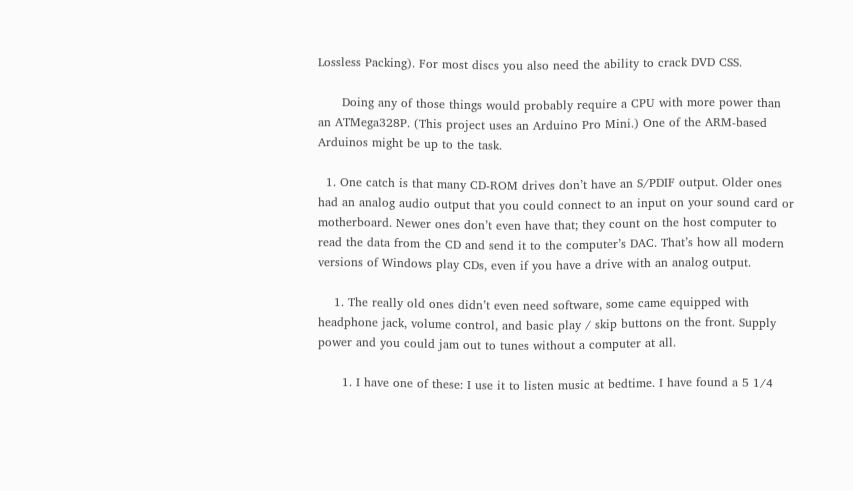Lossless Packing). For most discs you also need the ability to crack DVD CSS.

      Doing any of those things would probably require a CPU with more power than an ATMega328P. (This project uses an Arduino Pro Mini.) One of the ARM-based Arduinos might be up to the task.

  1. One catch is that many CD-ROM drives don’t have an S/PDIF output. Older ones had an analog audio output that you could connect to an input on your sound card or motherboard. Newer ones don’t even have that; they count on the host computer to read the data from the CD and send it to the computer’s DAC. That’s how all modern versions of Windows play CDs, even if you have a drive with an analog output.

    1. The really old ones didn’t even need software, some came equipped with headphone jack, volume control, and basic play / skip buttons on the front. Supply power and you could jam out to tunes without a computer at all.

      1. I have one of these: I use it to listen music at bedtime. I have found a 5 1/4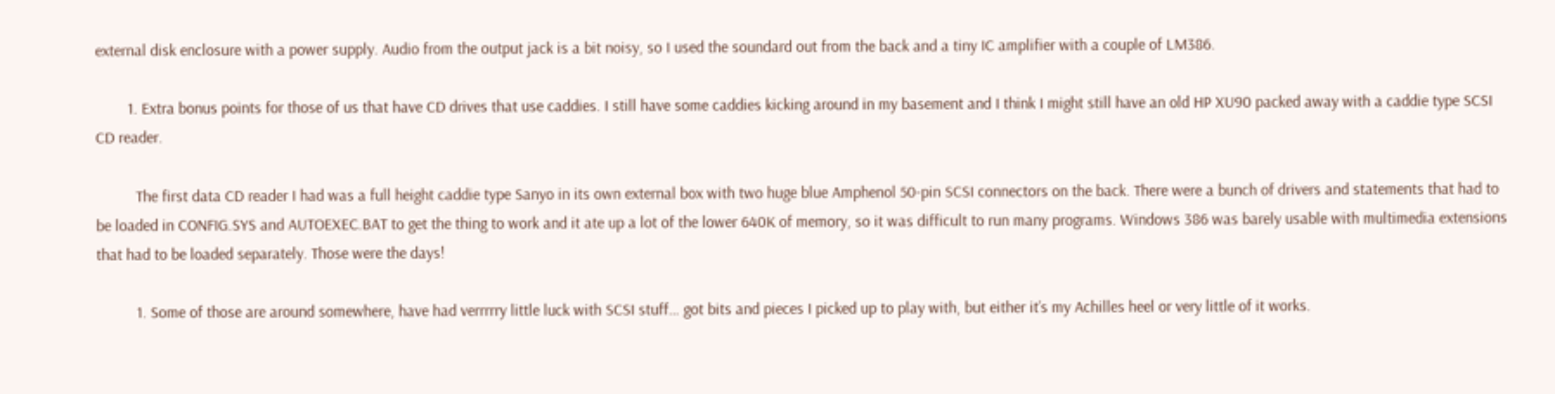external disk enclosure with a power supply. Audio from the output jack is a bit noisy, so I used the soundard out from the back and a tiny IC amplifier with a couple of LM386.

        1. Extra bonus points for those of us that have CD drives that use caddies. I still have some caddies kicking around in my basement and I think I might still have an old HP XU90 packed away with a caddie type SCSI CD reader.

          The first data CD reader I had was a full height caddie type Sanyo in its own external box with two huge blue Amphenol 50-pin SCSI connectors on the back. There were a bunch of drivers and statements that had to be loaded in CONFIG.SYS and AUTOEXEC.BAT to get the thing to work and it ate up a lot of the lower 640K of memory, so it was difficult to run many programs. Windows 386 was barely usable with multimedia extensions that had to be loaded separately. Those were the days!

          1. Some of those are around somewhere, have had verrrrry little luck with SCSI stuff… got bits and pieces I picked up to play with, but either it’s my Achilles heel or very little of it works.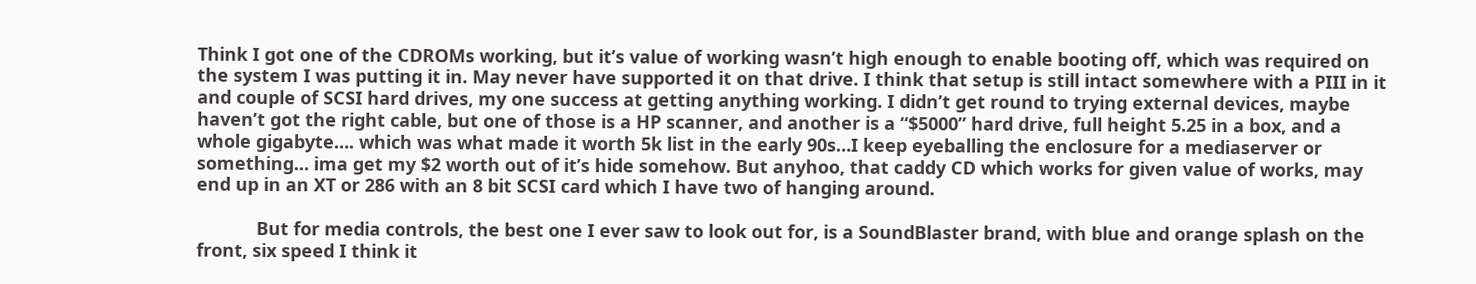Think I got one of the CDROMs working, but it’s value of working wasn’t high enough to enable booting off, which was required on the system I was putting it in. May never have supported it on that drive. I think that setup is still intact somewhere with a PIII in it and couple of SCSI hard drives, my one success at getting anything working. I didn’t get round to trying external devices, maybe haven’t got the right cable, but one of those is a HP scanner, and another is a “$5000” hard drive, full height 5.25 in a box, and a whole gigabyte…. which was what made it worth 5k list in the early 90s…I keep eyeballing the enclosure for a mediaserver or something… ima get my $2 worth out of it’s hide somehow. But anyhoo, that caddy CD which works for given value of works, may end up in an XT or 286 with an 8 bit SCSI card which I have two of hanging around.

            But for media controls, the best one I ever saw to look out for, is a SoundBlaster brand, with blue and orange splash on the front, six speed I think it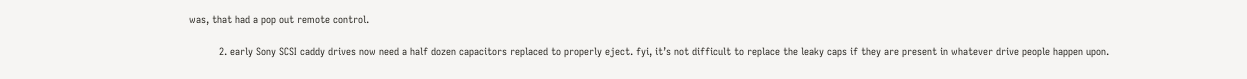was, that had a pop out remote control.

          2. early Sony SCSI caddy drives now need a half dozen capacitors replaced to properly eject. fyi, it’s not difficult to replace the leaky caps if they are present in whatever drive people happen upon.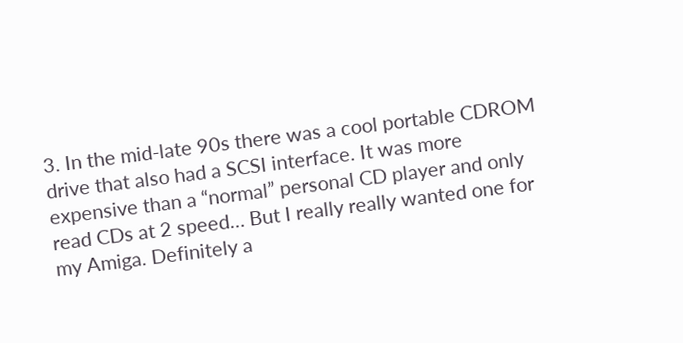3. In the mid-late 90s there was a cool portable CDROM drive that also had a SCSI interface. It was more expensive than a “normal” personal CD player and only read CDs at 2 speed… But I really really wanted one for my Amiga. Definitely a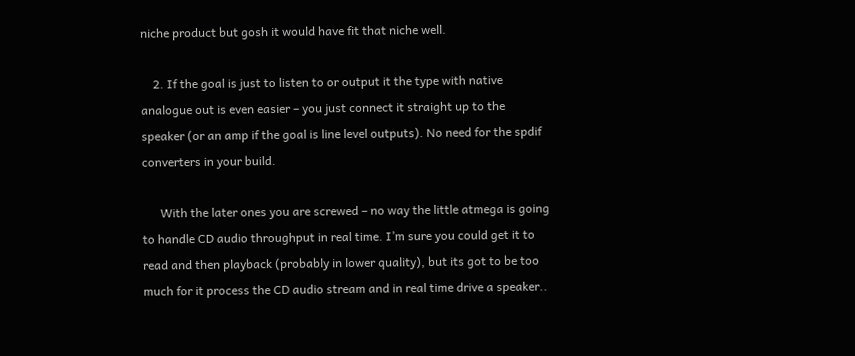niche product but gosh it would have fit that niche well.

    2. If the goal is just to listen to or output it the type with native analogue out is even easier – you just connect it straight up to the speaker (or an amp if the goal is line level outputs). No need for the spdif converters in your build.

      With the later ones you are screwed – no way the little atmega is going to handle CD audio throughput in real time. I’m sure you could get it to read and then playback (probably in lower quality), but its got to be too much for it process the CD audio stream and in real time drive a speaker..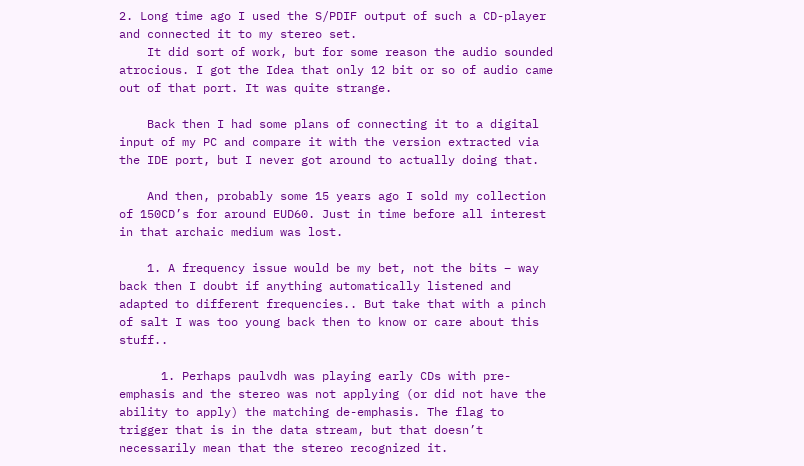2. Long time ago I used the S/PDIF output of such a CD-player and connected it to my stereo set.
    It did sort of work, but for some reason the audio sounded atrocious. I got the Idea that only 12 bit or so of audio came out of that port. It was quite strange.

    Back then I had some plans of connecting it to a digital input of my PC and compare it with the version extracted via the IDE port, but I never got around to actually doing that.

    And then, probably some 15 years ago I sold my collection of 150CD’s for around EUD60. Just in time before all interest in that archaic medium was lost.

    1. A frequency issue would be my bet, not the bits – way back then I doubt if anything automatically listened and adapted to different frequencies.. But take that with a pinch of salt I was too young back then to know or care about this stuff..

      1. Perhaps paulvdh was playing early CDs with pre-emphasis and the stereo was not applying (or did not have the ability to apply) the matching de-emphasis. The flag to trigger that is in the data stream, but that doesn’t necessarily mean that the stereo recognized it.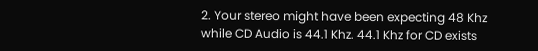2. Your stereo might have been expecting 48 Khz while CD Audio is 44.1 Khz. 44.1 Khz for CD exists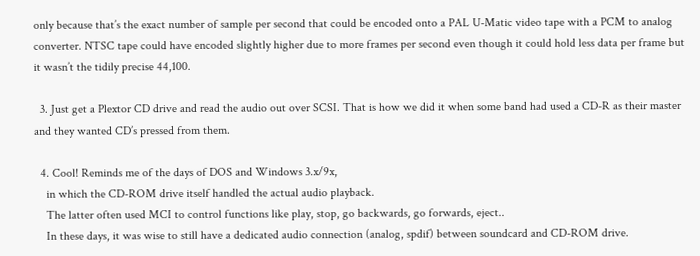only because that’s the exact number of sample per second that could be encoded onto a PAL U-Matic video tape with a PCM to analog converter. NTSC tape could have encoded slightly higher due to more frames per second even though it could hold less data per frame but it wasn’t the tidily precise 44,100.

  3. Just get a Plextor CD drive and read the audio out over SCSI. That is how we did it when some band had used a CD-R as their master and they wanted CD’s pressed from them.

  4. Cool! Reminds me of the days of DOS and Windows 3.x/9x,
    in which the CD-ROM drive itself handled the actual audio playback.
    The latter often used MCI to control functions like play, stop, go backwards, go forwards, eject..
    In these days, it was wise to still have a dedicated audio connection (analog, spdif) between soundcard and CD-ROM drive.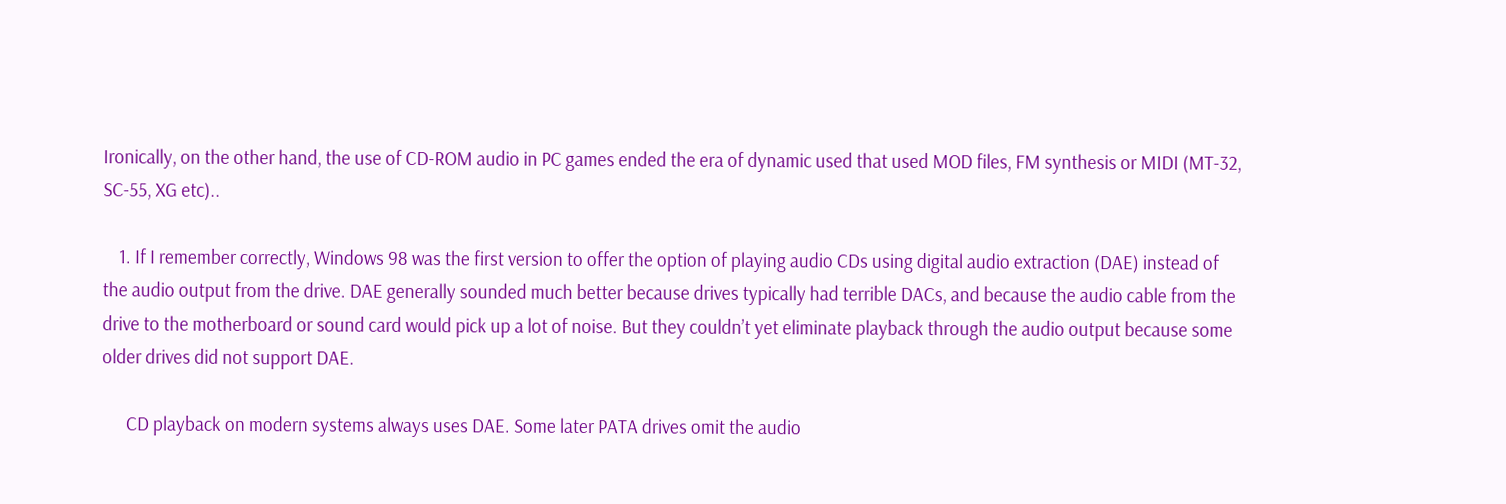Ironically, on the other hand, the use of CD-ROM audio in PC games ended the era of dynamic used that used MOD files, FM synthesis or MIDI (MT-32, SC-55, XG etc)..

    1. If I remember correctly, Windows 98 was the first version to offer the option of playing audio CDs using digital audio extraction (DAE) instead of the audio output from the drive. DAE generally sounded much better because drives typically had terrible DACs, and because the audio cable from the drive to the motherboard or sound card would pick up a lot of noise. But they couldn’t yet eliminate playback through the audio output because some older drives did not support DAE.

      CD playback on modern systems always uses DAE. Some later PATA drives omit the audio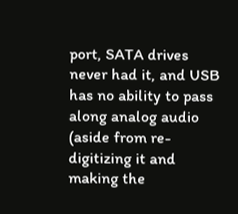port, SATA drives never had it, and USB has no ability to pass along analog audio (aside from re-digitizing it and making the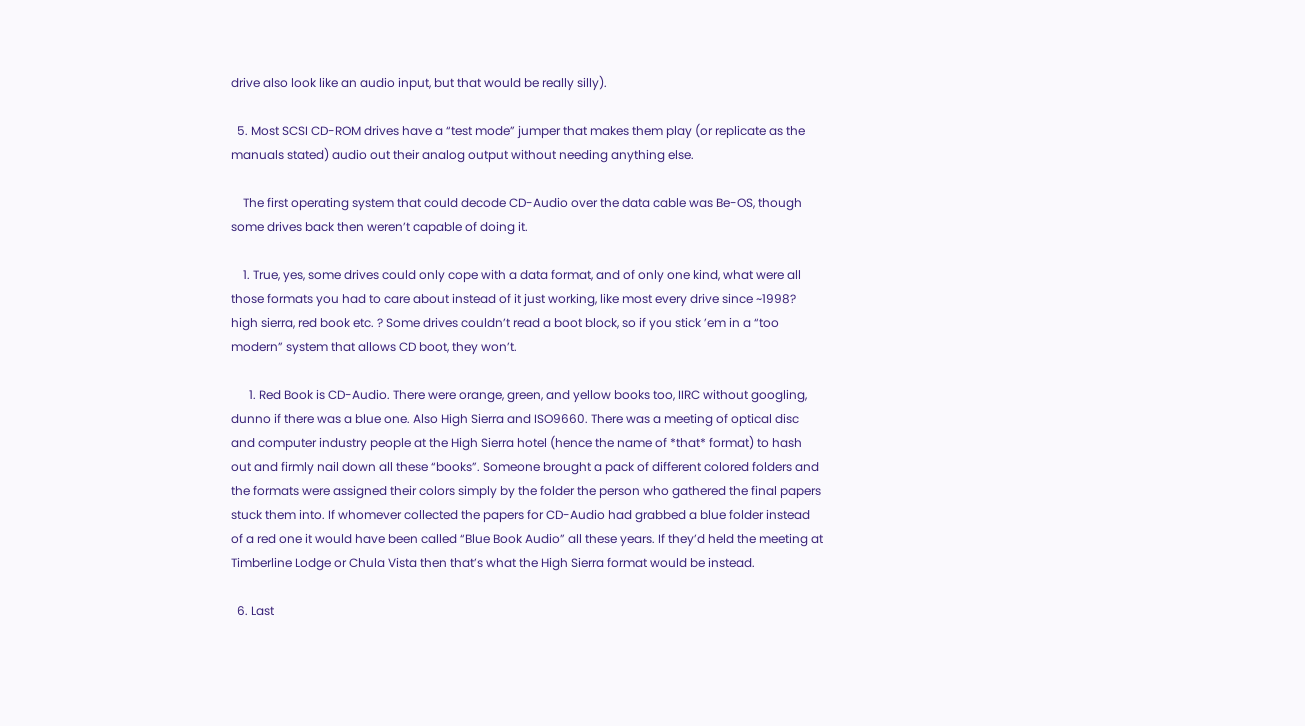drive also look like an audio input, but that would be really silly).

  5. Most SCSI CD-ROM drives have a “test mode” jumper that makes them play (or replicate as the manuals stated) audio out their analog output without needing anything else.

    The first operating system that could decode CD-Audio over the data cable was Be-OS, though some drives back then weren’t capable of doing it.

    1. True, yes, some drives could only cope with a data format, and of only one kind, what were all those formats you had to care about instead of it just working, like most every drive since ~1998? high sierra, red book etc. ? Some drives couldn’t read a boot block, so if you stick ’em in a “too modern” system that allows CD boot, they won’t.

      1. Red Book is CD-Audio. There were orange, green, and yellow books too, IIRC without googling, dunno if there was a blue one. Also High Sierra and ISO9660. There was a meeting of optical disc and computer industry people at the High Sierra hotel (hence the name of *that* format) to hash out and firmly nail down all these “books”. Someone brought a pack of different colored folders and the formats were assigned their colors simply by the folder the person who gathered the final papers stuck them into. If whomever collected the papers for CD-Audio had grabbed a blue folder instead of a red one it would have been called “Blue Book Audio” all these years. If they’d held the meeting at Timberline Lodge or Chula Vista then that’s what the High Sierra format would be instead.

  6. Last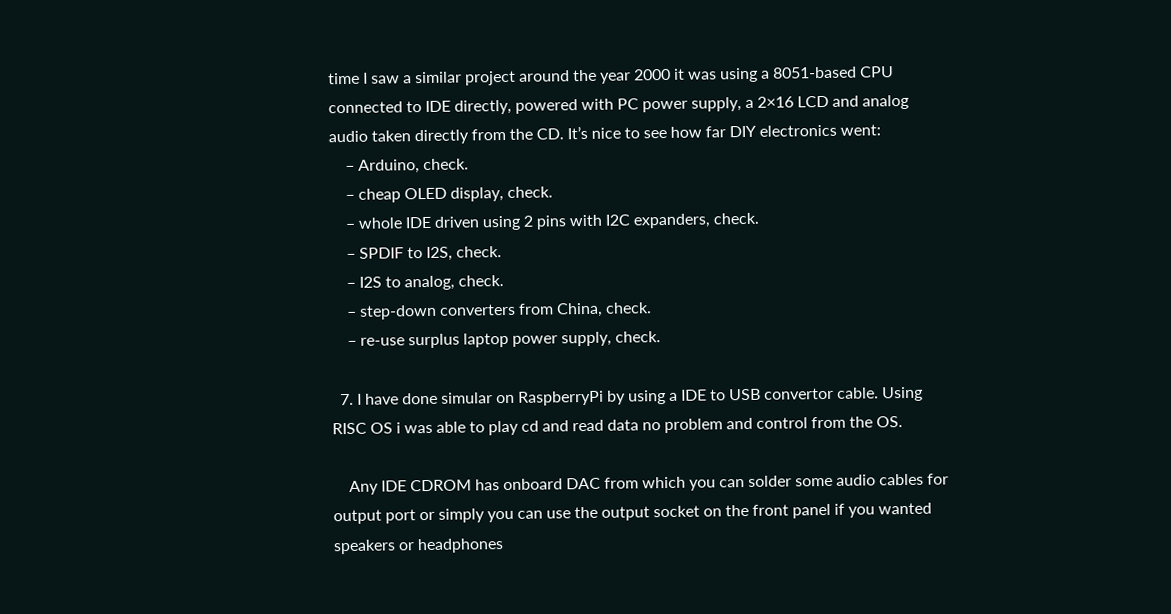time I saw a similar project around the year 2000 it was using a 8051-based CPU connected to IDE directly, powered with PC power supply, a 2×16 LCD and analog audio taken directly from the CD. It’s nice to see how far DIY electronics went:
    – Arduino, check.
    – cheap OLED display, check.
    – whole IDE driven using 2 pins with I2C expanders, check.
    – SPDIF to I2S, check.
    – I2S to analog, check.
    – step-down converters from China, check.
    – re-use surplus laptop power supply, check.

  7. I have done simular on RaspberryPi by using a IDE to USB convertor cable. Using RISC OS i was able to play cd and read data no problem and control from the OS.

    Any IDE CDROM has onboard DAC from which you can solder some audio cables for output port or simply you can use the output socket on the front panel if you wanted speakers or headphones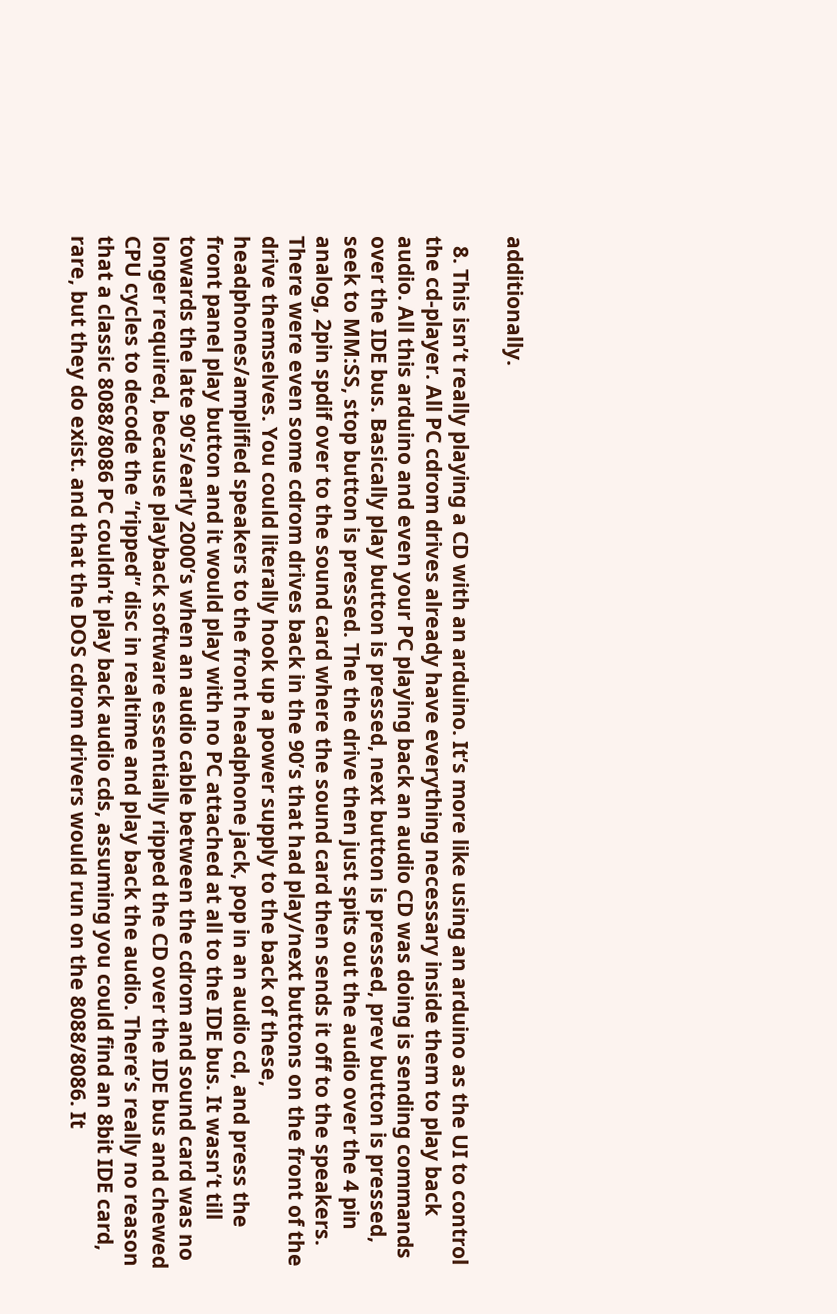additionally.

  8. This isn’t really playing a CD with an arduino. It’s more like using an arduino as the UI to control the cd-player. All PC cdrom drives already have everything necessary inside them to play back audio. All this arduino and even your PC playing back an audio CD was doing is sending commands over the IDE bus. Basically play button is pressed, next button is pressed, prev button is pressed, seek to MM:SS, stop button is pressed. The the drive then just spits out the audio over the 4 pin analog, 2pin spdif over to the sound card where the sound card then sends it off to the speakers. There were even some cdrom drives back in the 90’s that had play/next buttons on the front of the drive themselves. You could literally hook up a power supply to the back of these, headphones/amplified speakers to the front headphone jack, pop in an audio cd, and press the front panel play button and it would play with no PC attached at all to the IDE bus. It wasn’t till towards the late 90’s/early 2000’s when an audio cable between the cdrom and sound card was no longer required, because playback software essentially ripped the CD over the IDE bus and chewed CPU cycles to decode the “ripped” disc in realtime and play back the audio. There’s really no reason that a classic 8088/8086 PC couldn’t play back audio cds, assuming you could find an 8bit IDE card, rare, but they do exist. and that the DOS cdrom drivers would run on the 8088/8086. It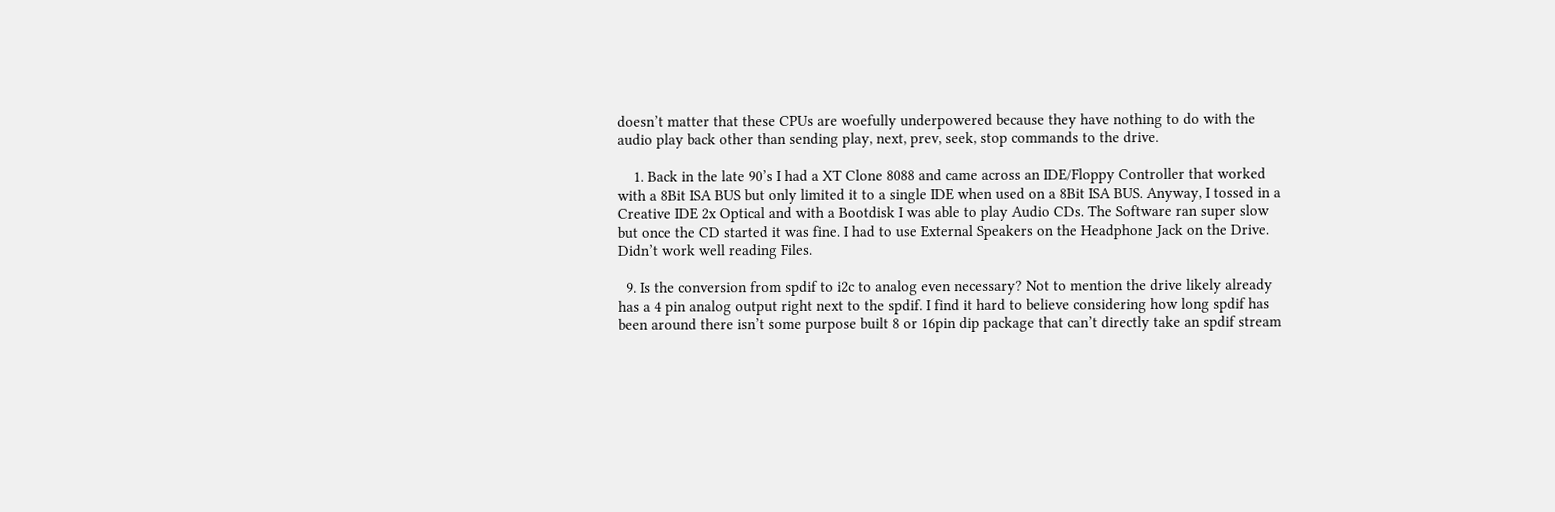doesn’t matter that these CPUs are woefully underpowered because they have nothing to do with the audio play back other than sending play, next, prev, seek, stop commands to the drive.

    1. Back in the late 90’s I had a XT Clone 8088 and came across an IDE/Floppy Controller that worked with a 8Bit ISA BUS but only limited it to a single IDE when used on a 8Bit ISA BUS. Anyway, I tossed in a Creative IDE 2x Optical and with a Bootdisk I was able to play Audio CDs. The Software ran super slow but once the CD started it was fine. I had to use External Speakers on the Headphone Jack on the Drive. Didn’t work well reading Files.

  9. Is the conversion from spdif to i2c to analog even necessary? Not to mention the drive likely already has a 4 pin analog output right next to the spdif. I find it hard to believe considering how long spdif has been around there isn’t some purpose built 8 or 16pin dip package that can’t directly take an spdif stream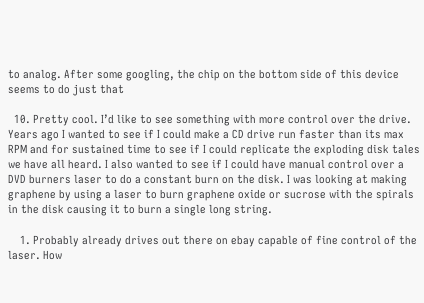to analog. After some googling, the chip on the bottom side of this device seems to do just that

  10. Pretty cool. I’d like to see something with more control over the drive. Years ago I wanted to see if I could make a CD drive run faster than its max RPM and for sustained time to see if I could replicate the exploding disk tales we have all heard. I also wanted to see if I could have manual control over a DVD burners laser to do a constant burn on the disk. I was looking at making graphene by using a laser to burn graphene oxide or sucrose with the spirals in the disk causing it to burn a single long string.

    1. Probably already drives out there on ebay capable of fine control of the laser. How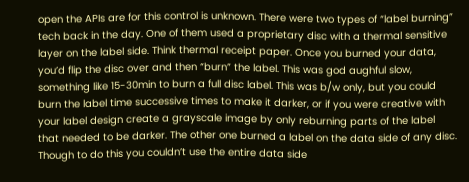open the APIs are for this control is unknown. There were two types of “label burning” tech back in the day. One of them used a proprietary disc with a thermal sensitive layer on the label side. Think thermal receipt paper. Once you burned your data, you’d flip the disc over and then “burn” the label. This was god aughful slow, something like 15-30min to burn a full disc label. This was b/w only, but you could burn the label time successive times to make it darker, or if you were creative with your label design create a grayscale image by only reburning parts of the label that needed to be darker. The other one burned a label on the data side of any disc. Though to do this you couldn’t use the entire data side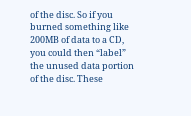of the disc. So if you burned something like 200MB of data to a CD, you could then “label” the unused data portion of the disc. These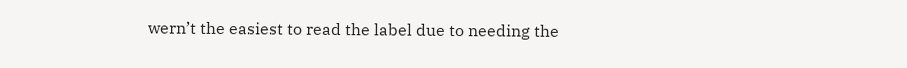wern’t the easiest to read the label due to needing the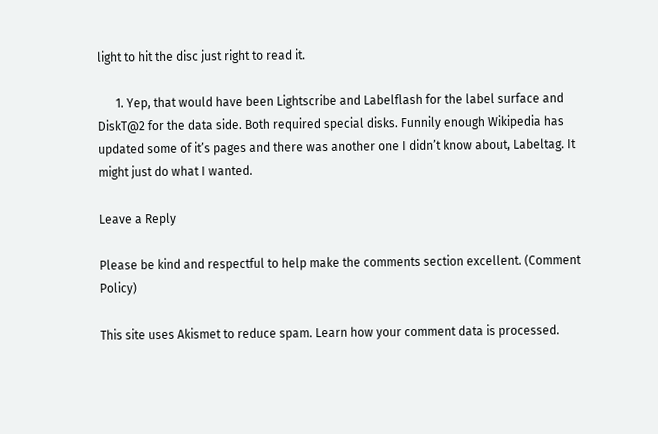light to hit the disc just right to read it.

      1. Yep, that would have been Lightscribe and Labelflash for the label surface and DiskT@2 for the data side. Both required special disks. Funnily enough Wikipedia has updated some of it’s pages and there was another one I didn’t know about, Labeltag. It might just do what I wanted.

Leave a Reply

Please be kind and respectful to help make the comments section excellent. (Comment Policy)

This site uses Akismet to reduce spam. Learn how your comment data is processed.